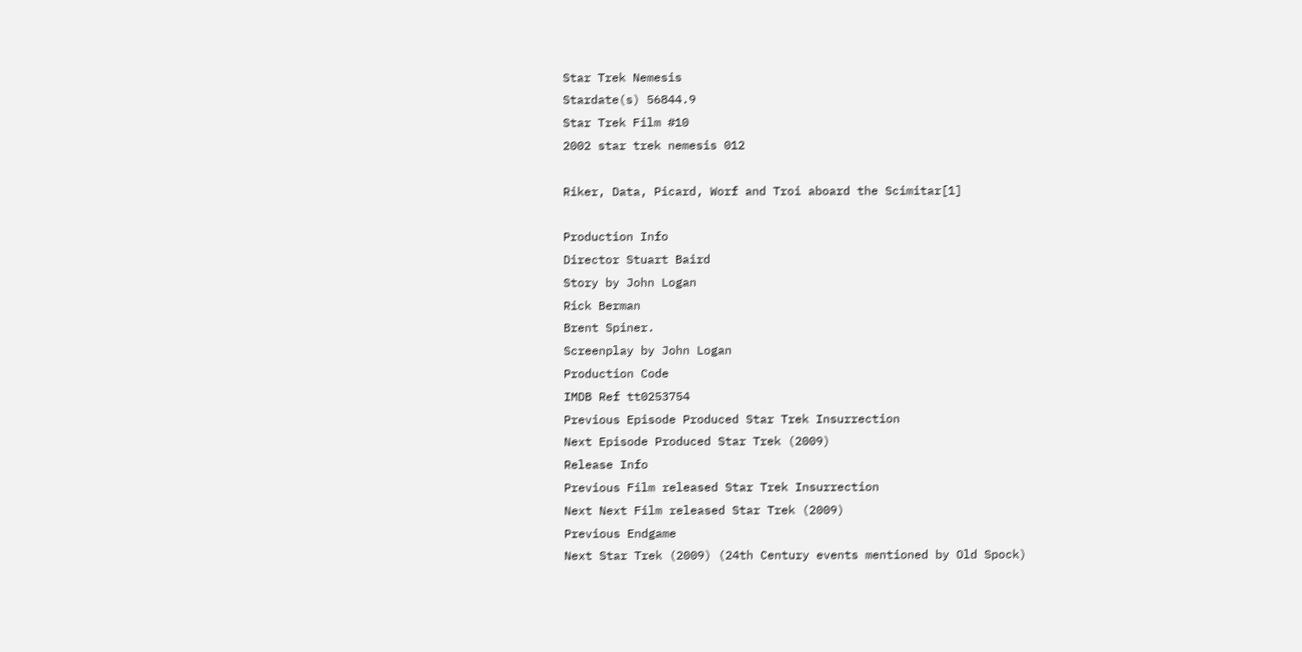Star Trek Nemesis
Stardate(s) 56844.9
Star Trek Film #10
2002 star trek nemesis 012

Riker, Data, Picard, Worf and Troi aboard the Scimitar[1]

Production Info
Director Stuart Baird
Story by John Logan
Rick Berman
Brent Spiner.
Screenplay by John Logan
Production Code
IMDB Ref tt0253754
Previous Episode Produced Star Trek Insurrection
Next Episode Produced Star Trek (2009)
Release Info
Previous Film released Star Trek Insurrection
Next Next Film released Star Trek (2009)
Previous Endgame
Next Star Trek (2009) (24th Century events mentioned by Old Spock)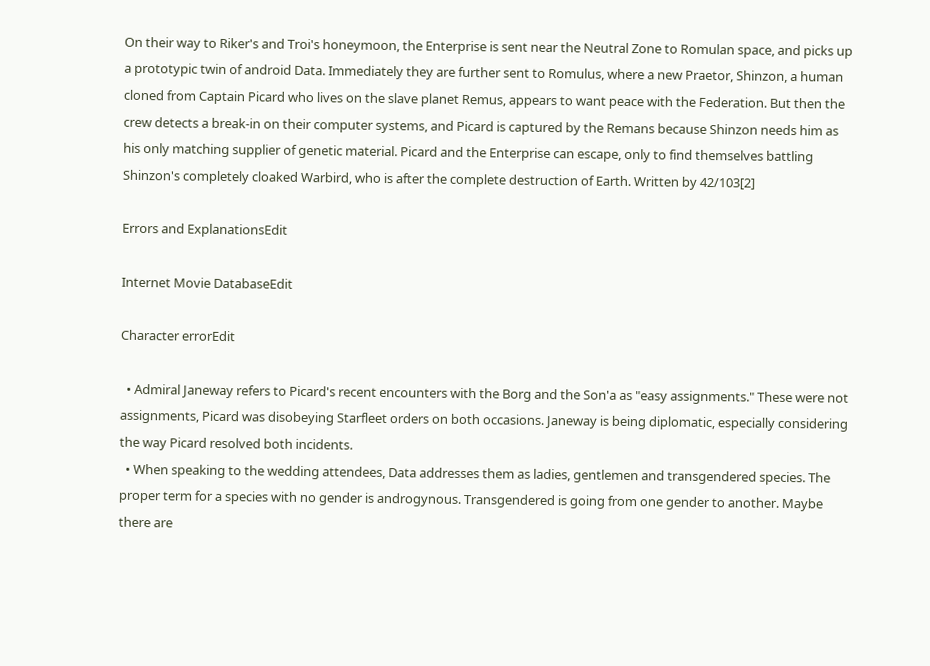On their way to Riker's and Troi's honeymoon, the Enterprise is sent near the Neutral Zone to Romulan space, and picks up a prototypic twin of android Data. Immediately they are further sent to Romulus, where a new Praetor, Shinzon, a human cloned from Captain Picard who lives on the slave planet Remus, appears to want peace with the Federation. But then the crew detects a break-in on their computer systems, and Picard is captured by the Remans because Shinzon needs him as his only matching supplier of genetic material. Picard and the Enterprise can escape, only to find themselves battling Shinzon's completely cloaked Warbird, who is after the complete destruction of Earth. Written by 42/103[2]

Errors and ExplanationsEdit

Internet Movie DatabaseEdit

Character errorEdit

  • Admiral Janeway refers to Picard's recent encounters with the Borg and the Son'a as "easy assignments." These were not assignments, Picard was disobeying Starfleet orders on both occasions. Janeway is being diplomatic, especially considering the way Picard resolved both incidents.
  • When speaking to the wedding attendees, Data addresses them as ladies, gentlemen and transgendered species. The proper term for a species with no gender is androgynous. Transgendered is going from one gender to another. Maybe there are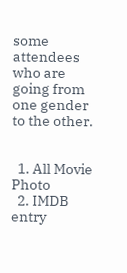some attendees who are going from one gender to the other.


  1. All Movie Photo
  2. IMDB entry